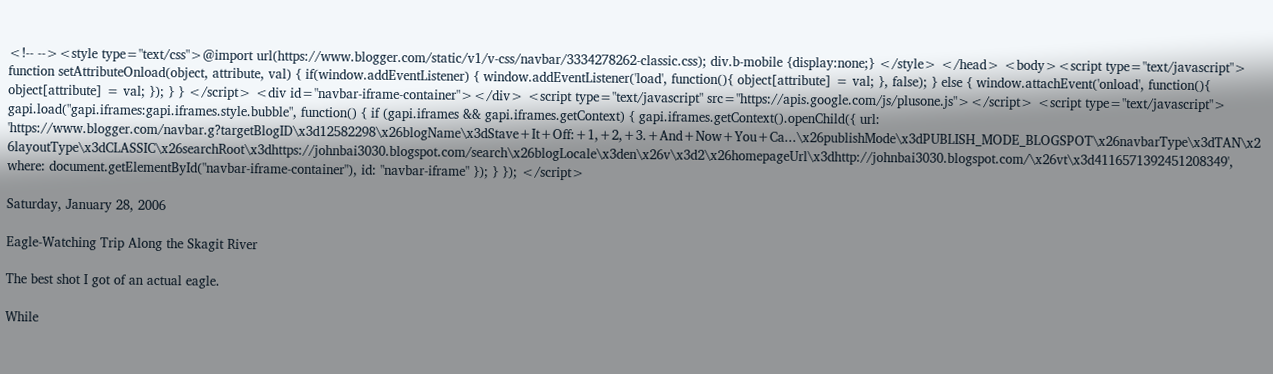<!-- --><style type="text/css">@import url(https://www.blogger.com/static/v1/v-css/navbar/3334278262-classic.css); div.b-mobile {display:none;} </style> </head> <body><script type="text/javascript"> function setAttributeOnload(object, attribute, val) { if(window.addEventListener) { window.addEventListener('load', function(){ object[attribute] = val; }, false); } else { window.attachEvent('onload', function(){ object[attribute] = val; }); } } </script> <div id="navbar-iframe-container"></div> <script type="text/javascript" src="https://apis.google.com/js/plusone.js"></script> <script type="text/javascript"> gapi.load("gapi.iframes:gapi.iframes.style.bubble", function() { if (gapi.iframes && gapi.iframes.getContext) { gapi.iframes.getContext().openChild({ url: 'https://www.blogger.com/navbar.g?targetBlogID\x3d12582298\x26blogName\x3dStave+It+Off:+1,+2,+3.+And+Now+You+Ca...\x26publishMode\x3dPUBLISH_MODE_BLOGSPOT\x26navbarType\x3dTAN\x26layoutType\x3dCLASSIC\x26searchRoot\x3dhttps://johnbai3030.blogspot.com/search\x26blogLocale\x3den\x26v\x3d2\x26homepageUrl\x3dhttp://johnbai3030.blogspot.com/\x26vt\x3d4116571392451208349', where: document.getElementById("navbar-iframe-container"), id: "navbar-iframe" }); } }); </script>

Saturday, January 28, 2006

Eagle-Watching Trip Along the Skagit River

The best shot I got of an actual eagle.

While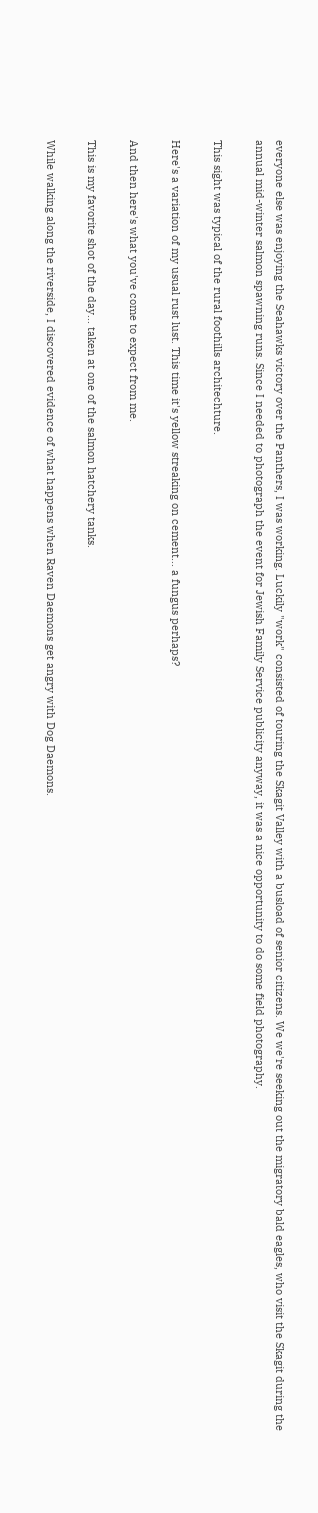everyone else was enjoying the Seahawks victory over the Panthers, I was working. Luckily "work" consisted of touring the Skagit Valley with a busload of senior citizens. We we're seeking out the migratory bald eagles, who visit the Skagit during the annual mid-winter salmon spawning runs. Since I needed to photograph the event for Jewish Family Service publicity anyway, it was a nice opportunity to do some field photography.

This sight was typical of the rural foothills architechture.

Here's a variation of my usual rust lust. This time it's yellow streaking on cement... a fungus perhaps?

And then here's what you've come to expect from me.

This is my favorite shot of the day... taken at one of the salmon hatchery tanks.

While walking along the riverside, I discovered evidence of what happens when Raven Daemons get angry with Dog Daemons.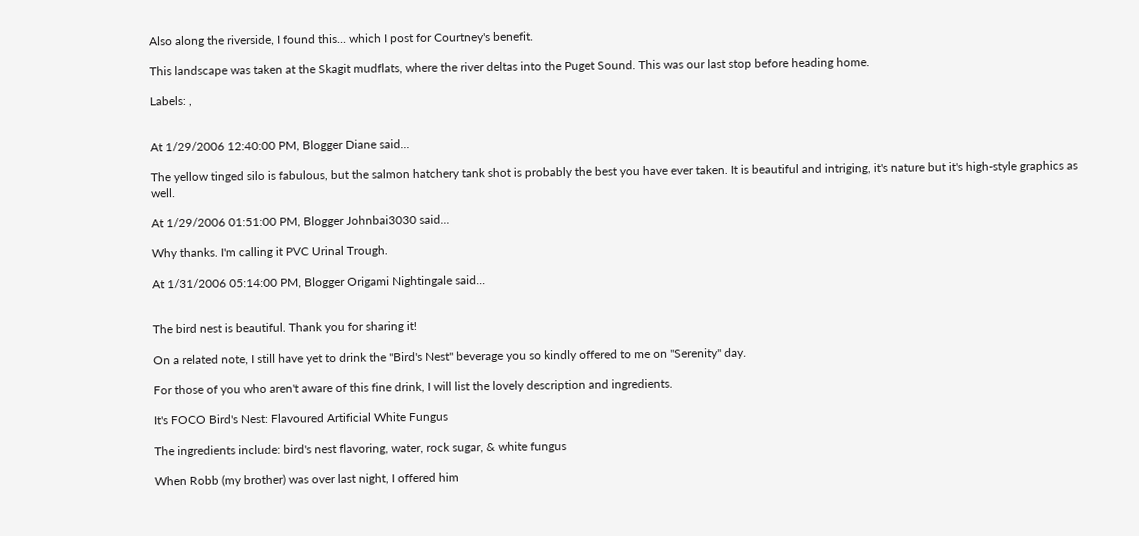Also along the riverside, I found this... which I post for Courtney's benefit.

This landscape was taken at the Skagit mudflats, where the river deltas into the Puget Sound. This was our last stop before heading home.

Labels: ,


At 1/29/2006 12:40:00 PM, Blogger Diane said...

The yellow tinged silo is fabulous, but the salmon hatchery tank shot is probably the best you have ever taken. It is beautiful and intriging, it's nature but it's high-style graphics as well.

At 1/29/2006 01:51:00 PM, Blogger Johnbai3030 said...

Why thanks. I'm calling it PVC Urinal Trough.

At 1/31/2006 05:14:00 PM, Blogger Origami Nightingale said...


The bird nest is beautiful. Thank you for sharing it!

On a related note, I still have yet to drink the "Bird's Nest" beverage you so kindly offered to me on "Serenity" day.

For those of you who aren't aware of this fine drink, I will list the lovely description and ingredients.

It's FOCO Bird's Nest: Flavoured Artificial White Fungus

The ingredients include: bird's nest flavoring, water, rock sugar, & white fungus

When Robb (my brother) was over last night, I offered him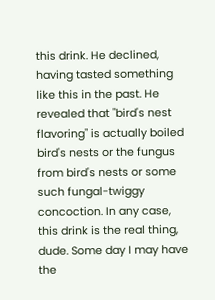this drink. He declined, having tasted something like this in the past. He revealed that "bird's nest flavoring" is actually boiled bird's nests or the fungus from bird's nests or some such fungal-twiggy concoction. In any case, this drink is the real thing, dude. Some day I may have the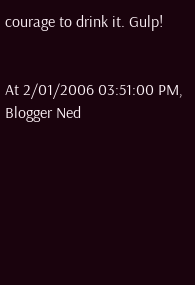courage to drink it. Gulp!


At 2/01/2006 03:51:00 PM, Blogger Ned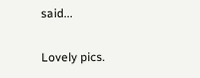said...

Lovely pics.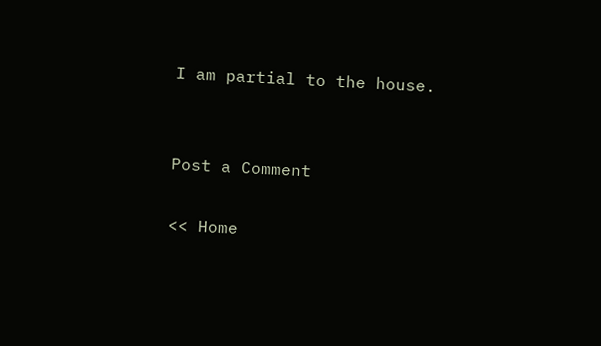I am partial to the house.


Post a Comment

<< Home